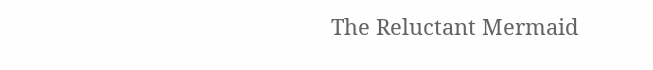The Reluctant Mermaid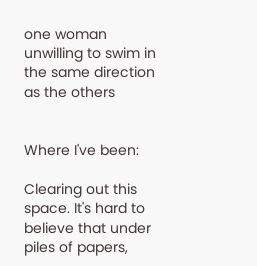one woman unwilling to swim in the same direction as the others


Where I've been:

Clearing out this space. It's hard to believe that under piles of papers,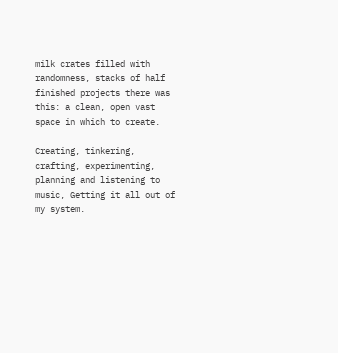milk crates filled with randomness, stacks of half finished projects there was this: a clean, open vast space in which to create.

Creating, tinkering, crafting, experimenting, planning and listening to music, Getting it all out of my system.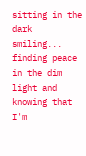sitting in the dark smiling... finding peace in the dim light and knowing that I'm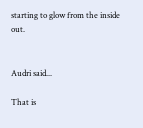starting to glow from the inside out.


Audri said...

That is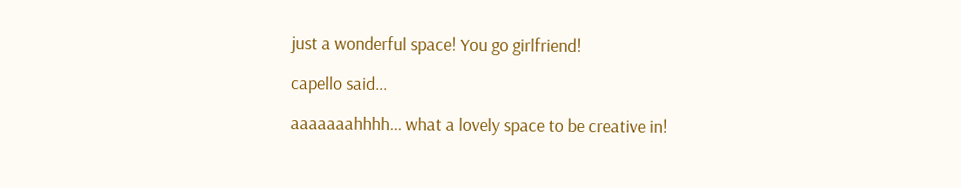just a wonderful space! You go girlfriend!

capello said...

aaaaaaahhhh... what a lovely space to be creative in!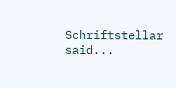Schriftstellar said...